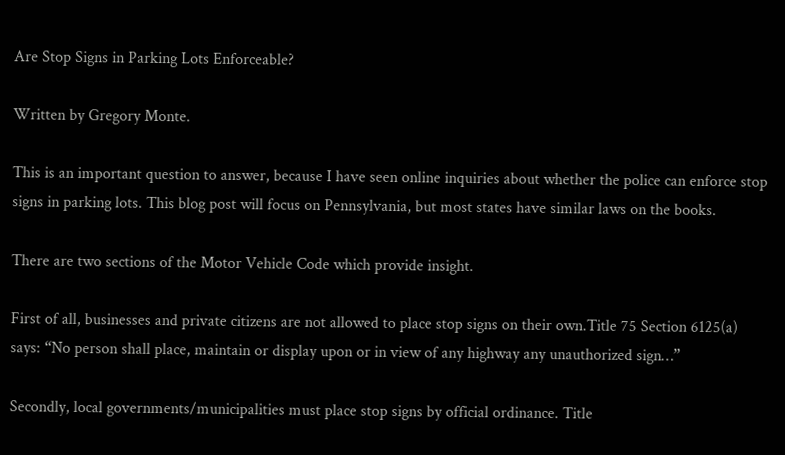Are Stop Signs in Parking Lots Enforceable?

Written by Gregory Monte.

This is an important question to answer, because I have seen online inquiries about whether the police can enforce stop signs in parking lots. This blog post will focus on Pennsylvania, but most states have similar laws on the books.

There are two sections of the Motor Vehicle Code which provide insight.

First of all, businesses and private citizens are not allowed to place stop signs on their own.Title 75 Section 6125(a) says: “No person shall place, maintain or display upon or in view of any highway any unauthorized sign…”

Secondly, local governments/municipalities must place stop signs by official ordinance. Title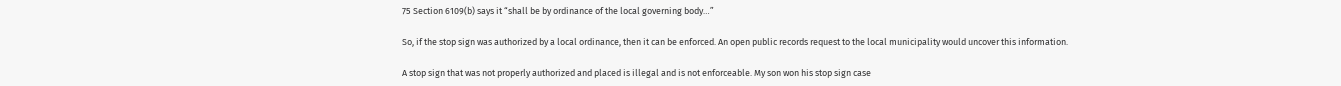75 Section 6109(b) says it “shall be by ordinance of the local governing body…”

So, if the stop sign was authorized by a local ordinance, then it can be enforced. An open public records request to the local municipality would uncover this information.

A stop sign that was not properly authorized and placed is illegal and is not enforceable. My son won his stop sign case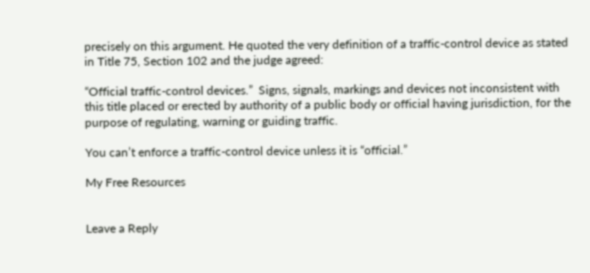precisely on this argument. He quoted the very definition of a traffic-control device as stated in Title 75, Section 102 and the judge agreed:

“Official traffic-control devices.”  Signs, signals, markings and devices not inconsistent with this title placed or erected by authority of a public body or official having jurisdiction, for the purpose of regulating, warning or guiding traffic.

You can’t enforce a traffic-control device unless it is “official.”

My Free Resources


Leave a Reply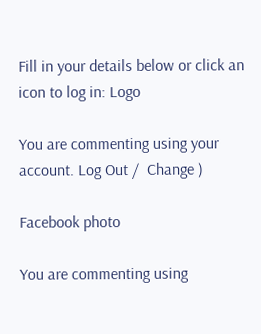Fill in your details below or click an icon to log in: Logo

You are commenting using your account. Log Out /  Change )

Facebook photo

You are commenting using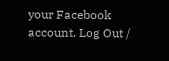your Facebook account. Log Out /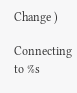Change )

Connecting to %s